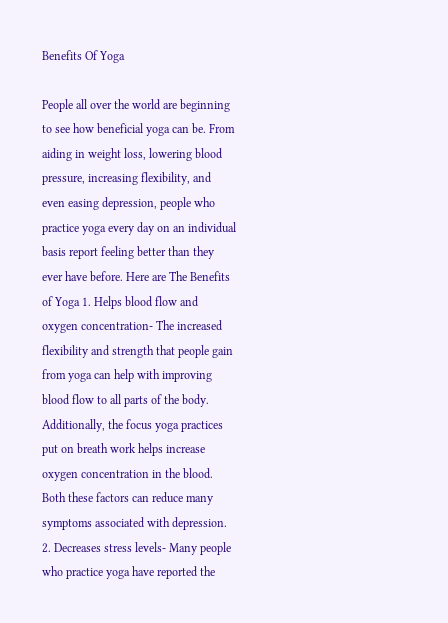Benefits Of Yoga

People all over the world are beginning to see how beneficial yoga can be. From aiding in weight loss, lowering blood pressure, increasing flexibility, and even easing depression, people who practice yoga every day on an individual basis report feeling better than they ever have before. Here are The Benefits of Yoga 1. Helps blood flow and oxygen concentration- The increased flexibility and strength that people gain from yoga can help with improving blood flow to all parts of the body. Additionally, the focus yoga practices put on breath work helps increase oxygen concentration in the blood. Both these factors can reduce many symptoms associated with depression. 2. Decreases stress levels- Many people who practice yoga have reported the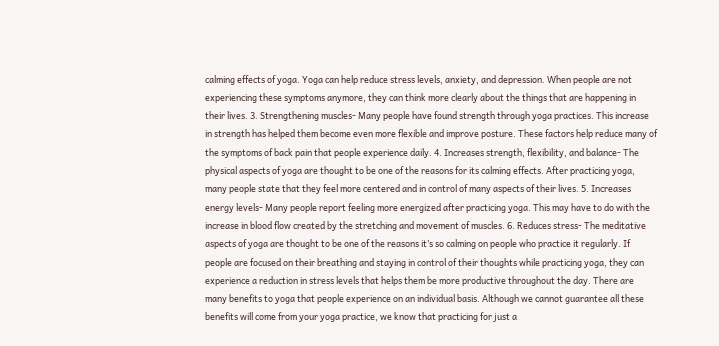calming effects of yoga. Yoga can help reduce stress levels, anxiety, and depression. When people are not experiencing these symptoms anymore, they can think more clearly about the things that are happening in their lives. 3. Strengthening muscles- Many people have found strength through yoga practices. This increase in strength has helped them become even more flexible and improve posture. These factors help reduce many of the symptoms of back pain that people experience daily. 4. Increases strength, flexibility, and balance- The physical aspects of yoga are thought to be one of the reasons for its calming effects. After practicing yoga, many people state that they feel more centered and in control of many aspects of their lives. 5. Increases energy levels- Many people report feeling more energized after practicing yoga. This may have to do with the increase in blood flow created by the stretching and movement of muscles. 6. Reduces stress- The meditative aspects of yoga are thought to be one of the reasons it’s so calming on people who practice it regularly. If people are focused on their breathing and staying in control of their thoughts while practicing yoga, they can experience a reduction in stress levels that helps them be more productive throughout the day. There are many benefits to yoga that people experience on an individual basis. Although we cannot guarantee all these benefits will come from your yoga practice, we know that practicing for just a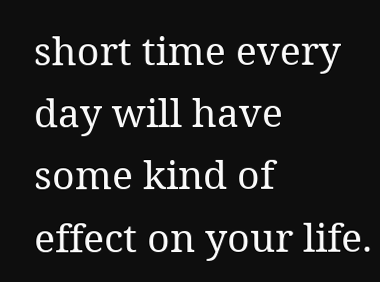short time every day will have some kind of effect on your life.